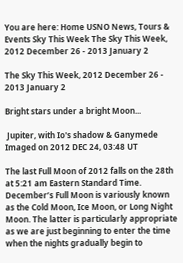You are here: Home USNO News, Tours & Events Sky This Week The Sky This Week, 2012 December 26 - 2013 January 2

The Sky This Week, 2012 December 26 - 2013 January 2

Bright stars under a bright Moon...

 Jupiter, with Io's shadow & Ganymede
Imaged on 2012 DEC 24, 03:48 UT

The last Full Moon of 2012 falls on the 28th at 5:21 am Eastern Standard Time. December’s Full Moon is variously known as the Cold Moon, Ice Moon, or Long Night Moon. The latter is particularly appropriate as we are just beginning to enter the time when the nights gradually begin to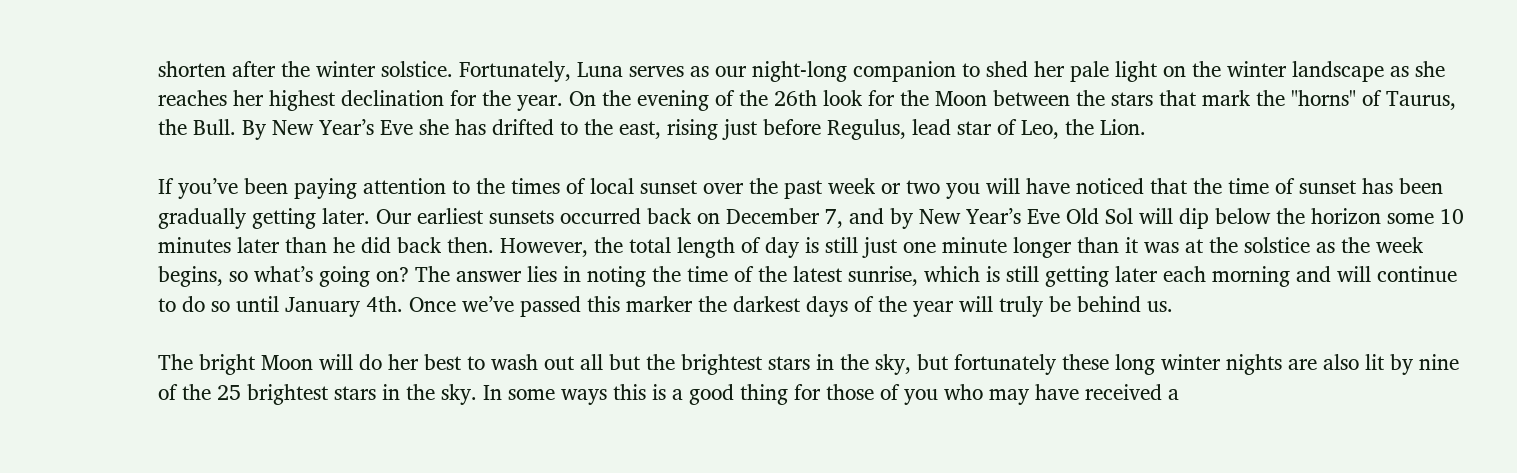shorten after the winter solstice. Fortunately, Luna serves as our night-long companion to shed her pale light on the winter landscape as she reaches her highest declination for the year. On the evening of the 26th look for the Moon between the stars that mark the "horns" of Taurus, the Bull. By New Year’s Eve she has drifted to the east, rising just before Regulus, lead star of Leo, the Lion.

If you’ve been paying attention to the times of local sunset over the past week or two you will have noticed that the time of sunset has been gradually getting later. Our earliest sunsets occurred back on December 7, and by New Year’s Eve Old Sol will dip below the horizon some 10 minutes later than he did back then. However, the total length of day is still just one minute longer than it was at the solstice as the week begins, so what’s going on? The answer lies in noting the time of the latest sunrise, which is still getting later each morning and will continue to do so until January 4th. Once we’ve passed this marker the darkest days of the year will truly be behind us.

The bright Moon will do her best to wash out all but the brightest stars in the sky, but fortunately these long winter nights are also lit by nine of the 25 brightest stars in the sky. In some ways this is a good thing for those of you who may have received a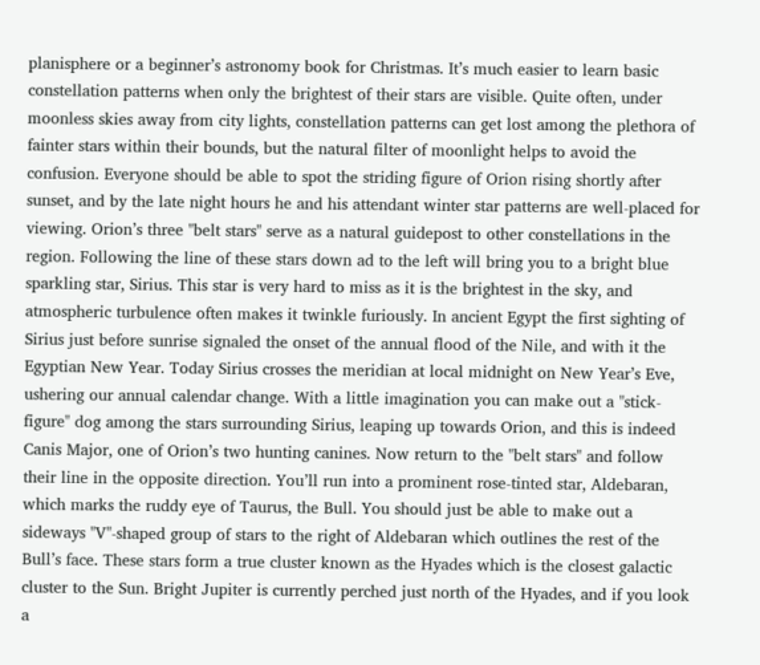planisphere or a beginner’s astronomy book for Christmas. It’s much easier to learn basic constellation patterns when only the brightest of their stars are visible. Quite often, under moonless skies away from city lights, constellation patterns can get lost among the plethora of fainter stars within their bounds, but the natural filter of moonlight helps to avoid the confusion. Everyone should be able to spot the striding figure of Orion rising shortly after sunset, and by the late night hours he and his attendant winter star patterns are well-placed for viewing. Orion’s three "belt stars" serve as a natural guidepost to other constellations in the region. Following the line of these stars down ad to the left will bring you to a bright blue sparkling star, Sirius. This star is very hard to miss as it is the brightest in the sky, and atmospheric turbulence often makes it twinkle furiously. In ancient Egypt the first sighting of Sirius just before sunrise signaled the onset of the annual flood of the Nile, and with it the Egyptian New Year. Today Sirius crosses the meridian at local midnight on New Year’s Eve, ushering our annual calendar change. With a little imagination you can make out a "stick-figure" dog among the stars surrounding Sirius, leaping up towards Orion, and this is indeed Canis Major, one of Orion’s two hunting canines. Now return to the "belt stars" and follow their line in the opposite direction. You’ll run into a prominent rose-tinted star, Aldebaran, which marks the ruddy eye of Taurus, the Bull. You should just be able to make out a sideways "V"-shaped group of stars to the right of Aldebaran which outlines the rest of the Bull’s face. These stars form a true cluster known as the Hyades which is the closest galactic cluster to the Sun. Bright Jupiter is currently perched just north of the Hyades, and if you look a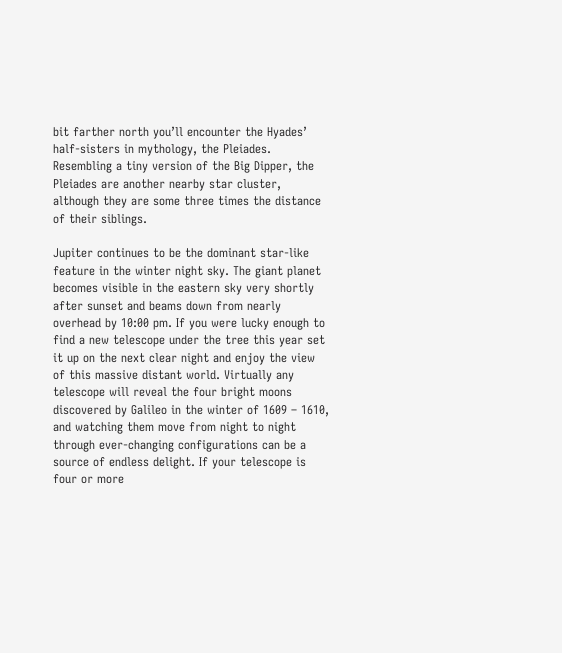bit farther north you’ll encounter the Hyades’ half-sisters in mythology, the Pleiades. Resembling a tiny version of the Big Dipper, the Pleiades are another nearby star cluster, although they are some three times the distance of their siblings.

Jupiter continues to be the dominant star-like feature in the winter night sky. The giant planet becomes visible in the eastern sky very shortly after sunset and beams down from nearly overhead by 10:00 pm. If you were lucky enough to find a new telescope under the tree this year set it up on the next clear night and enjoy the view of this massive distant world. Virtually any telescope will reveal the four bright moons discovered by Galileo in the winter of 1609 – 1610, and watching them move from night to night through ever-changing configurations can be a source of endless delight. If your telescope is four or more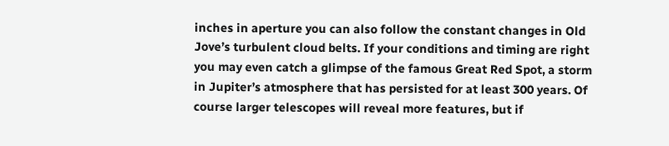inches in aperture you can also follow the constant changes in Old Jove’s turbulent cloud belts. If your conditions and timing are right you may even catch a glimpse of the famous Great Red Spot, a storm in Jupiter’s atmosphere that has persisted for at least 300 years. Of course larger telescopes will reveal more features, but if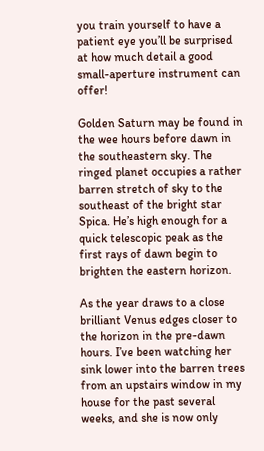you train yourself to have a patient eye you’ll be surprised at how much detail a good small-aperture instrument can offer!

Golden Saturn may be found in the wee hours before dawn in the southeastern sky. The ringed planet occupies a rather barren stretch of sky to the southeast of the bright star Spica. He’s high enough for a quick telescopic peak as the first rays of dawn begin to brighten the eastern horizon.

As the year draws to a close brilliant Venus edges closer to the horizon in the pre-dawn hours. I’ve been watching her sink lower into the barren trees from an upstairs window in my house for the past several weeks, and she is now only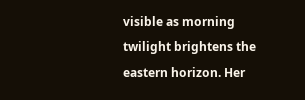visible as morning twilight brightens the eastern horizon. Her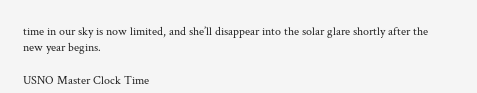time in our sky is now limited, and she’ll disappear into the solar glare shortly after the new year begins.

USNO Master Clock Time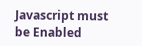Javascript must be Enabled